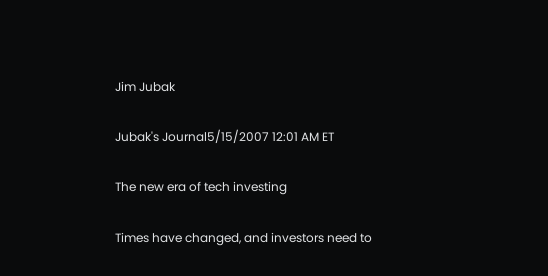Jim Jubak

Jubak's Journal5/15/2007 12:01 AM ET

The new era of tech investing

Times have changed, and investors need to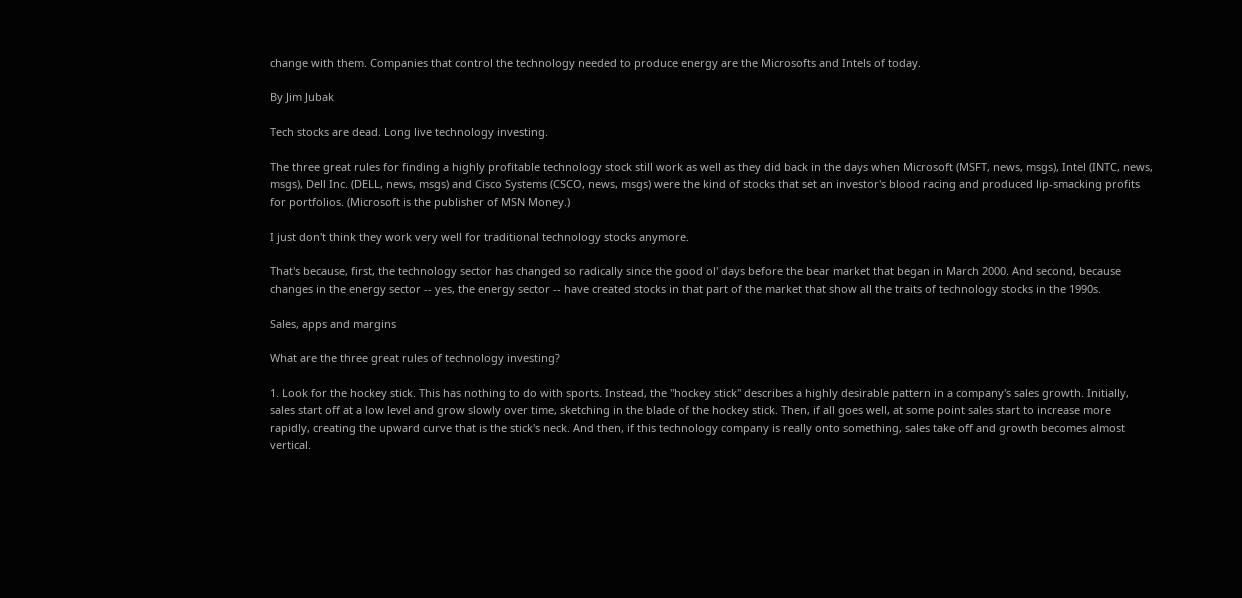change with them. Companies that control the technology needed to produce energy are the Microsofts and Intels of today.

By Jim Jubak

Tech stocks are dead. Long live technology investing.

The three great rules for finding a highly profitable technology stock still work as well as they did back in the days when Microsoft (MSFT, news, msgs), Intel (INTC, news, msgs), Dell Inc. (DELL, news, msgs) and Cisco Systems (CSCO, news, msgs) were the kind of stocks that set an investor's blood racing and produced lip-smacking profits for portfolios. (Microsoft is the publisher of MSN Money.)

I just don't think they work very well for traditional technology stocks anymore.

That's because, first, the technology sector has changed so radically since the good ol' days before the bear market that began in March 2000. And second, because changes in the energy sector -- yes, the energy sector -- have created stocks in that part of the market that show all the traits of technology stocks in the 1990s.

Sales, apps and margins

What are the three great rules of technology investing?

1. Look for the hockey stick. This has nothing to do with sports. Instead, the "hockey stick" describes a highly desirable pattern in a company's sales growth. Initially, sales start off at a low level and grow slowly over time, sketching in the blade of the hockey stick. Then, if all goes well, at some point sales start to increase more rapidly, creating the upward curve that is the stick's neck. And then, if this technology company is really onto something, sales take off and growth becomes almost vertical.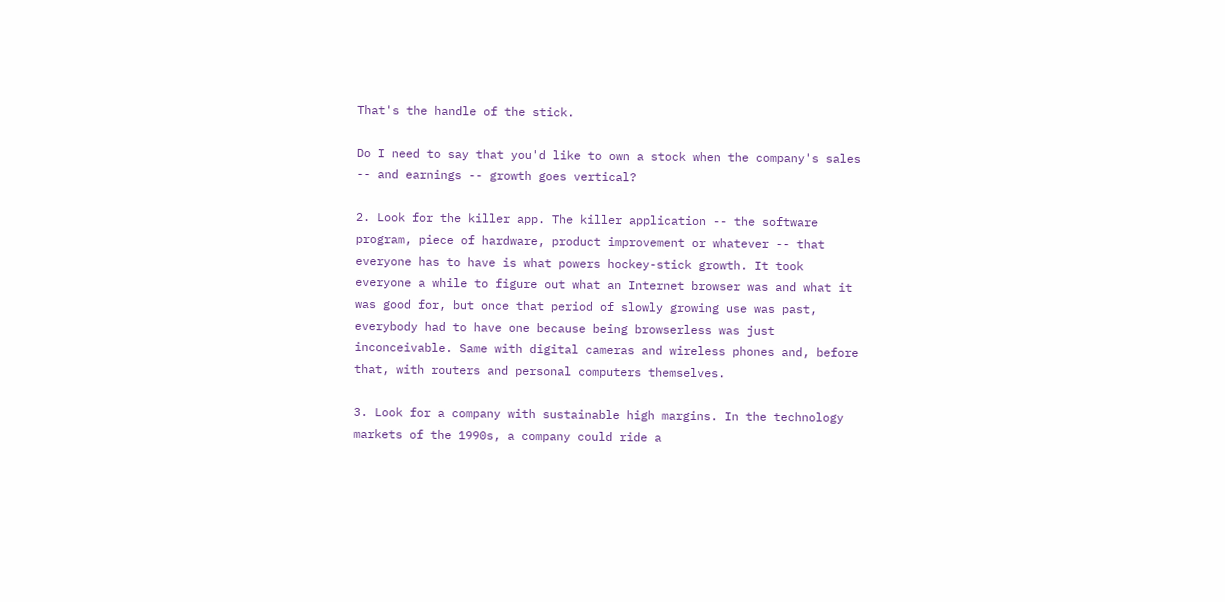That's the handle of the stick.

Do I need to say that you'd like to own a stock when the company's sales -- and earnings -- growth goes vertical?

2. Look for the killer app. The killer application -- the software program, piece of hardware, product improvement or whatever -- that everyone has to have is what powers hockey-stick growth. It took everyone a while to figure out what an Internet browser was and what it was good for, but once that period of slowly growing use was past, everybody had to have one because being browserless was just inconceivable. Same with digital cameras and wireless phones and, before that, with routers and personal computers themselves.

3. Look for a company with sustainable high margins. In the technology markets of the 1990s, a company could ride a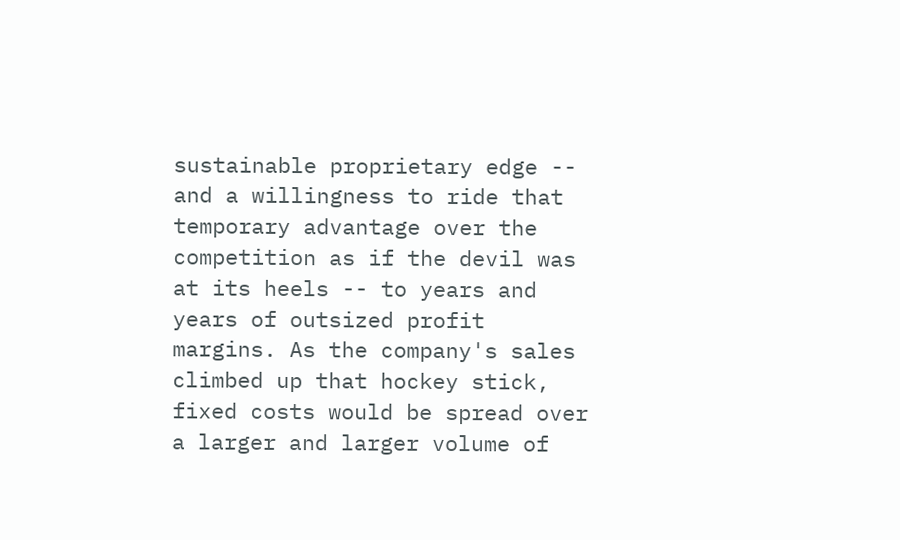sustainable proprietary edge -- and a willingness to ride that temporary advantage over the competition as if the devil was at its heels -- to years and years of outsized profit margins. As the company's sales climbed up that hockey stick, fixed costs would be spread over a larger and larger volume of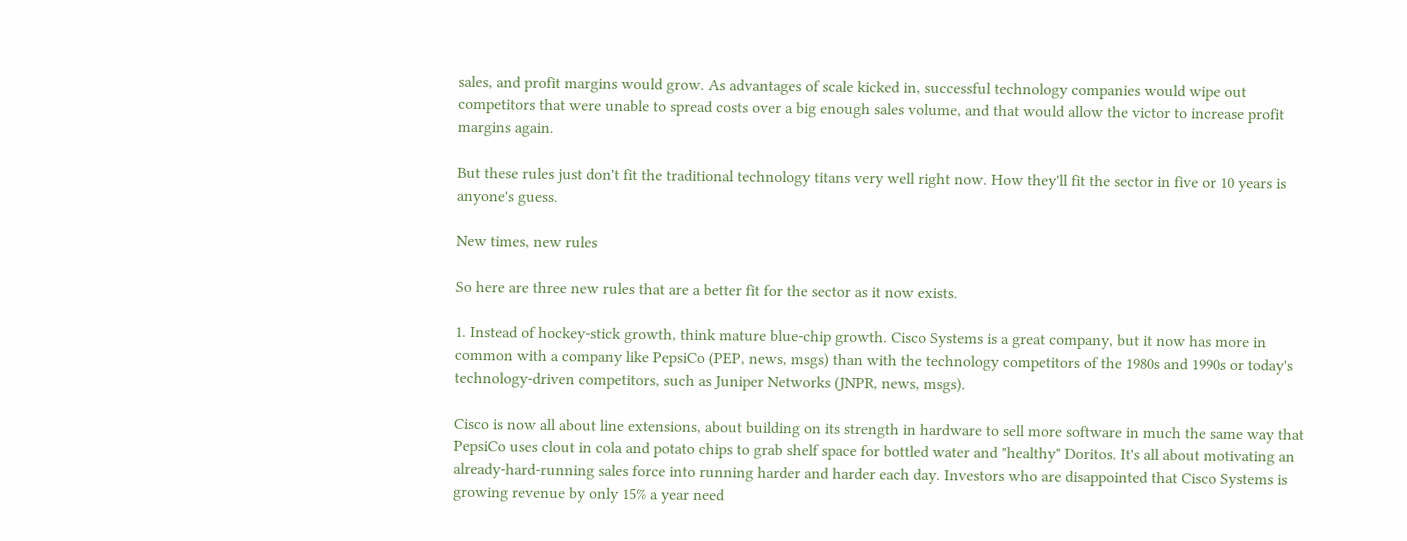sales, and profit margins would grow. As advantages of scale kicked in, successful technology companies would wipe out competitors that were unable to spread costs over a big enough sales volume, and that would allow the victor to increase profit margins again.

But these rules just don't fit the traditional technology titans very well right now. How they'll fit the sector in five or 10 years is anyone's guess.

New times, new rules

So here are three new rules that are a better fit for the sector as it now exists.

1. Instead of hockey-stick growth, think mature blue-chip growth. Cisco Systems is a great company, but it now has more in common with a company like PepsiCo (PEP, news, msgs) than with the technology competitors of the 1980s and 1990s or today's technology-driven competitors, such as Juniper Networks (JNPR, news, msgs).

Cisco is now all about line extensions, about building on its strength in hardware to sell more software in much the same way that PepsiCo uses clout in cola and potato chips to grab shelf space for bottled water and "healthy" Doritos. It's all about motivating an already-hard-running sales force into running harder and harder each day. Investors who are disappointed that Cisco Systems is growing revenue by only 15% a year need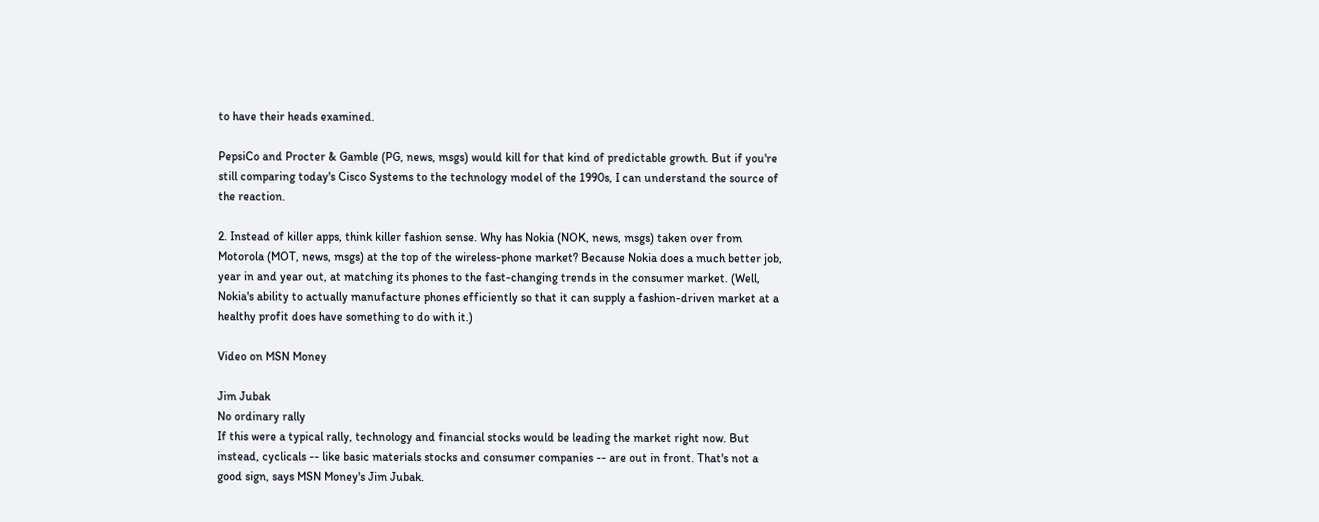to have their heads examined.

PepsiCo and Procter & Gamble (PG, news, msgs) would kill for that kind of predictable growth. But if you're still comparing today's Cisco Systems to the technology model of the 1990s, I can understand the source of the reaction.

2. Instead of killer apps, think killer fashion sense. Why has Nokia (NOK, news, msgs) taken over from Motorola (MOT, news, msgs) at the top of the wireless-phone market? Because Nokia does a much better job, year in and year out, at matching its phones to the fast-changing trends in the consumer market. (Well, Nokia's ability to actually manufacture phones efficiently so that it can supply a fashion-driven market at a healthy profit does have something to do with it.)

Video on MSN Money

Jim Jubak
No ordinary rally
If this were a typical rally, technology and financial stocks would be leading the market right now. But instead, cyclicals -- like basic materials stocks and consumer companies -- are out in front. That's not a good sign, says MSN Money's Jim Jubak.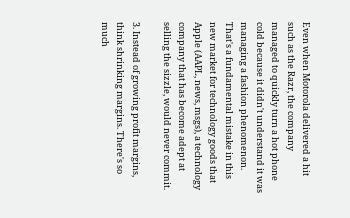Even when Motorola delivered a hit such as the Razr, the company managed to quickly turn a hot phone cold because it didn't understand it was managing a fashion phenomenon. That's a fundamental mistake in this new market for technology goods that Apple (AAPL, news, msgs), a technology company that has become adept at selling the sizzle, would never commit.

3. Instead of growing profit margins, think shrinking margins. There's so much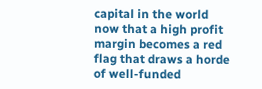capital in the world now that a high profit margin becomes a red flag that draws a horde of well-funded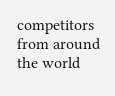competitors from around the world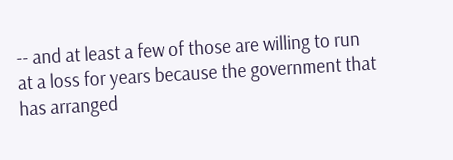-- and at least a few of those are willing to run at a loss for years because the government that has arranged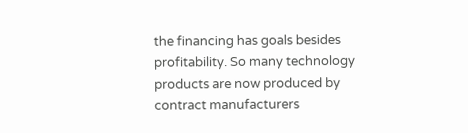the financing has goals besides profitability. So many technology products are now produced by contract manufacturers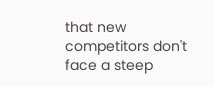that new competitors don't face a steep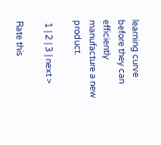learning curve before they can efficiently manufacture a new product.

 1 | 2 | 3 | next >

Rate this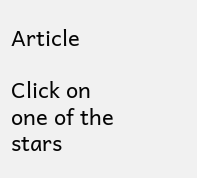Article

Click on one of the stars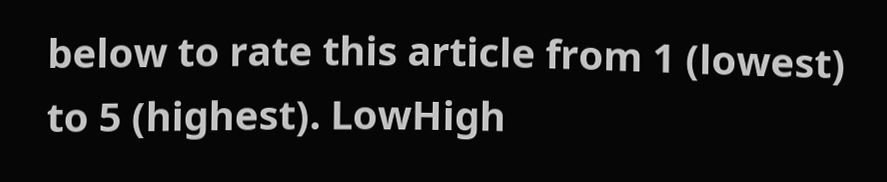below to rate this article from 1 (lowest) to 5 (highest). LowHigh